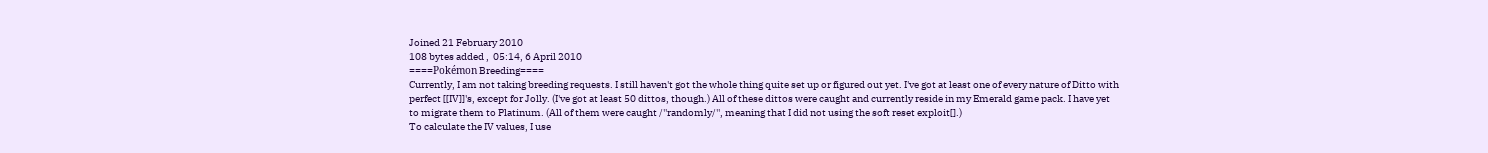Joined 21 February 2010
108 bytes added ,  05:14, 6 April 2010
====Pokémon Breeding====
Currently, I am not taking breeding requests. I still haven't got the whole thing quite set up or figured out yet. I've got at least one of every nature of Ditto with perfect [[IV]]'s, except for Jolly. (I've got at least 50 dittos, though.) All of these dittos were caught and currently reside in my Emerald game pack. I have yet to migrate them to Platinum. (All of them were caught /''randomly/'', meaning that I did not using the soft reset exploit[].)
To calculate the IV values, I use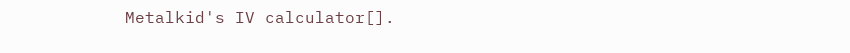Metalkid's IV calculator[].